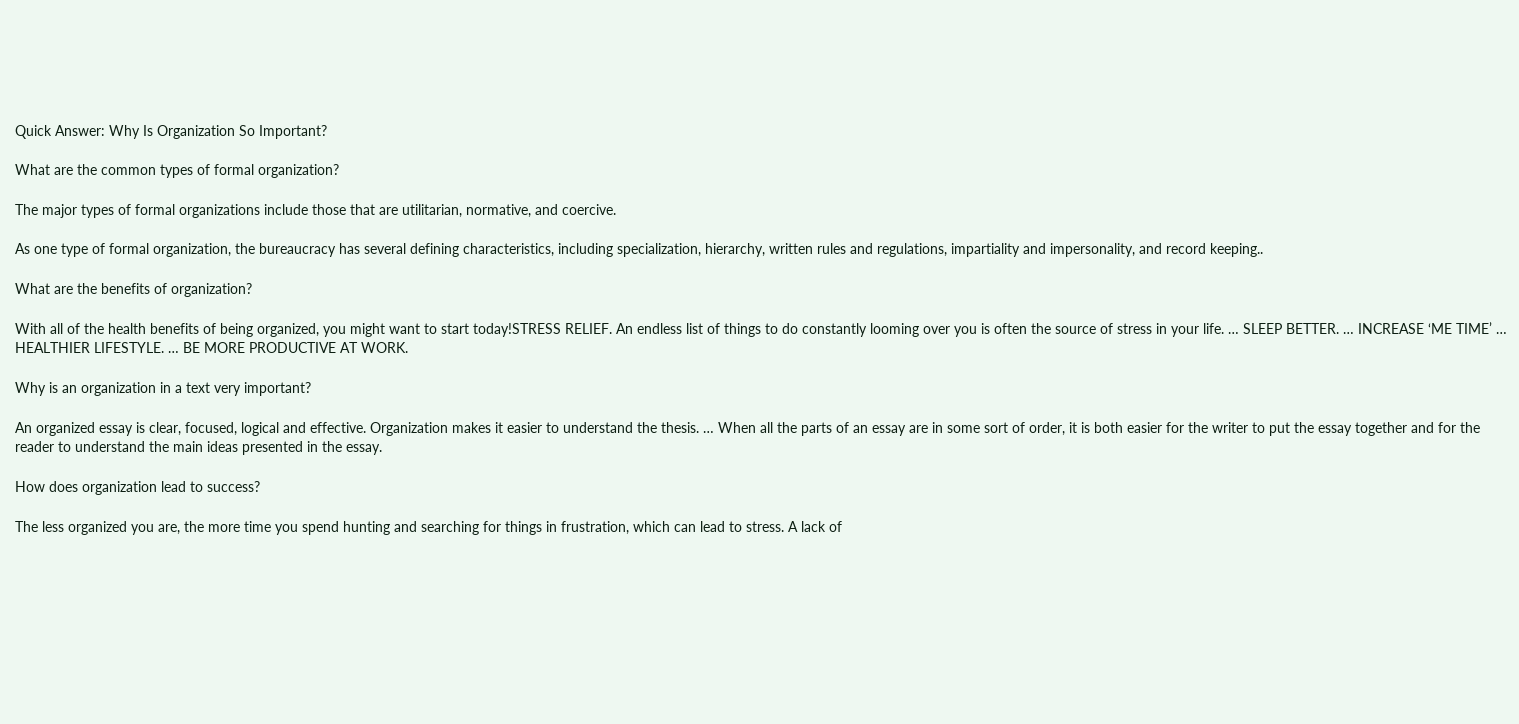Quick Answer: Why Is Organization So Important?

What are the common types of formal organization?

The major types of formal organizations include those that are utilitarian, normative, and coercive.

As one type of formal organization, the bureaucracy has several defining characteristics, including specialization, hierarchy, written rules and regulations, impartiality and impersonality, and record keeping..

What are the benefits of organization?

With all of the health benefits of being organized, you might want to start today!STRESS RELIEF. An endless list of things to do constantly looming over you is often the source of stress in your life. … SLEEP BETTER. … INCREASE ‘ME TIME’ … HEALTHIER LIFESTYLE. … BE MORE PRODUCTIVE AT WORK.

Why is an organization in a text very important?

An organized essay is clear, focused, logical and effective. Organization makes it easier to understand the thesis. … When all the parts of an essay are in some sort of order, it is both easier for the writer to put the essay together and for the reader to understand the main ideas presented in the essay.

How does organization lead to success?

The less organized you are, the more time you spend hunting and searching for things in frustration, which can lead to stress. A lack of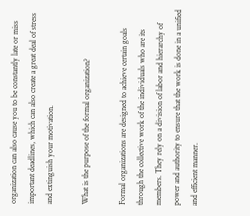organization can also cause you to be constantly late or miss important deadlines, which can also create a great deal of stress and extinguish your motivation.

What is the purpose of the formal organization?

Formal organizations are designed to achieve certain goals through the collective work of the individuals who are its members. They rely on a division of labor and hierarchy of power and authority to ensure that the work is done in a unified and efficient manner.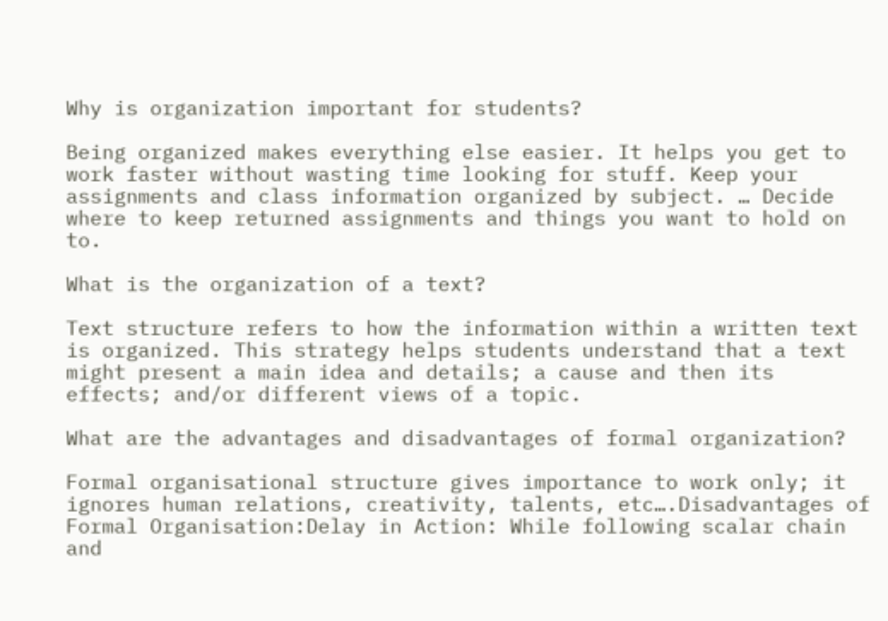Why is organization important for students?

Being organized makes everything else easier. It helps you get to work faster without wasting time looking for stuff. Keep your assignments and class information organized by subject. … Decide where to keep returned assignments and things you want to hold on to.

What is the organization of a text?

Text structure refers to how the information within a written text is organized. This strategy helps students understand that a text might present a main idea and details; a cause and then its effects; and/or different views of a topic.

What are the advantages and disadvantages of formal organization?

Formal organisational structure gives importance to work only; it ignores human relations, creativity, talents, etc….Disadvantages of Formal Organisation:Delay in Action: While following scalar chain and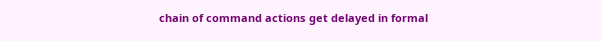chain of command actions get delayed in formal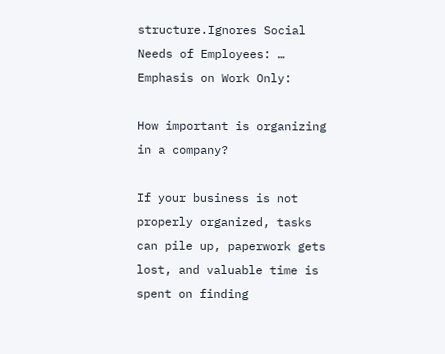structure.Ignores Social Needs of Employees: … Emphasis on Work Only:

How important is organizing in a company?

If your business is not properly organized, tasks can pile up, paperwork gets lost, and valuable time is spent on finding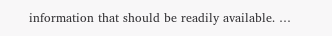information that should be readily available. …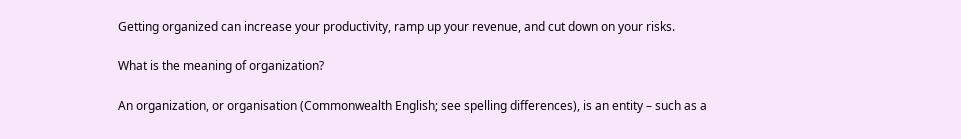Getting organized can increase your productivity, ramp up your revenue, and cut down on your risks.

What is the meaning of organization?

An organization, or organisation (Commonwealth English; see spelling differences), is an entity – such as a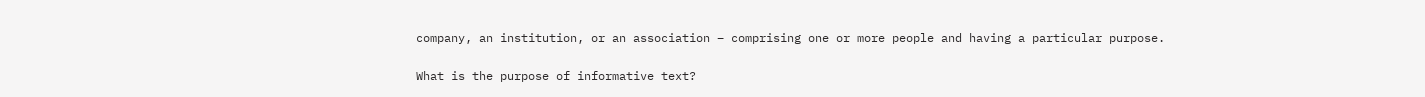company, an institution, or an association – comprising one or more people and having a particular purpose.

What is the purpose of informative text?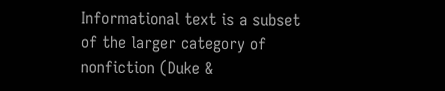Informational text is a subset of the larger category of nonfiction (Duke &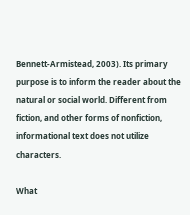Bennett-Armistead, 2003). Its primary purpose is to inform the reader about the natural or social world. Different from fiction, and other forms of nonfiction, informational text does not utilize characters.

What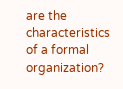are the characteristics of a formal organization?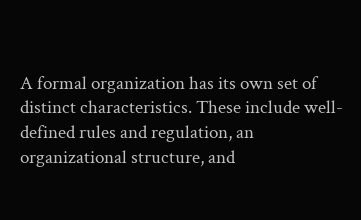A formal organization has its own set of distinct characteristics. These include well-defined rules and regulation, an organizational structure, and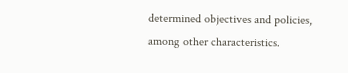determined objectives and policies, among other characteristics.